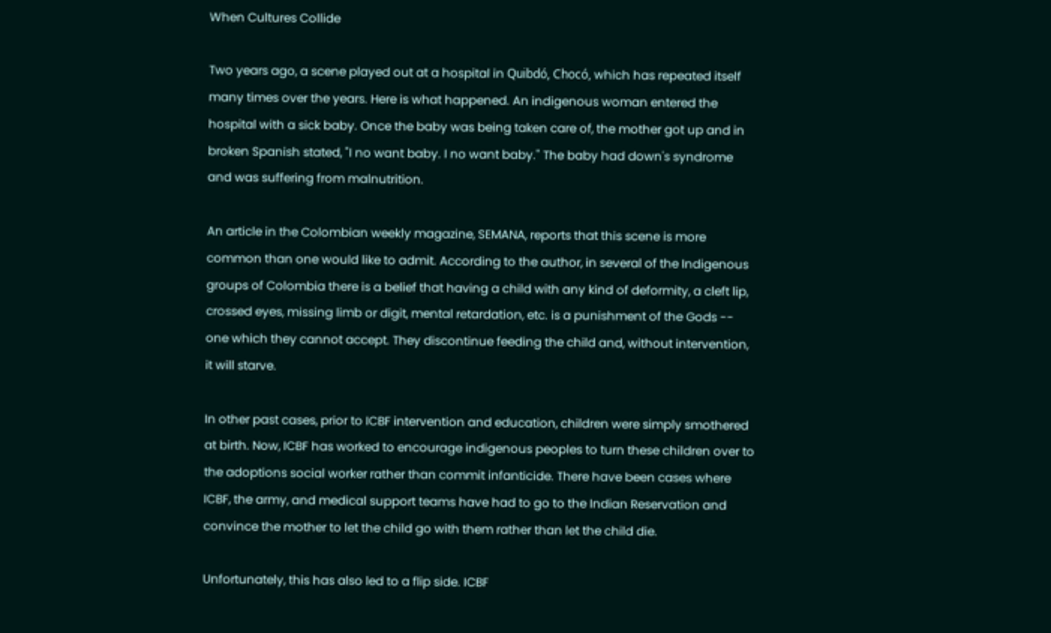When Cultures Collide

Two years ago, a scene played out at a hospital in Quibdó, Chocó, which has repeated itself many times over the years. Here is what happened. An indigenous woman entered the hospital with a sick baby. Once the baby was being taken care of, the mother got up and in broken Spanish stated, "I no want baby. I no want baby." The baby had down's syndrome and was suffering from malnutrition.

An article in the Colombian weekly magazine, SEMANA, reports that this scene is more common than one would like to admit. According to the author, in several of the Indigenous groups of Colombia there is a belief that having a child with any kind of deformity, a cleft lip, crossed eyes, missing limb or digit, mental retardation, etc. is a punishment of the Gods -- one which they cannot accept. They discontinue feeding the child and, without intervention, it will starve.

In other past cases, prior to ICBF intervention and education, children were simply smothered at birth. Now, ICBF has worked to encourage indigenous peoples to turn these children over to the adoptions social worker rather than commit infanticide. There have been cases where ICBF, the army, and medical support teams have had to go to the Indian Reservation and convince the mother to let the child go with them rather than let the child die.

Unfortunately, this has also led to a flip side. ICBF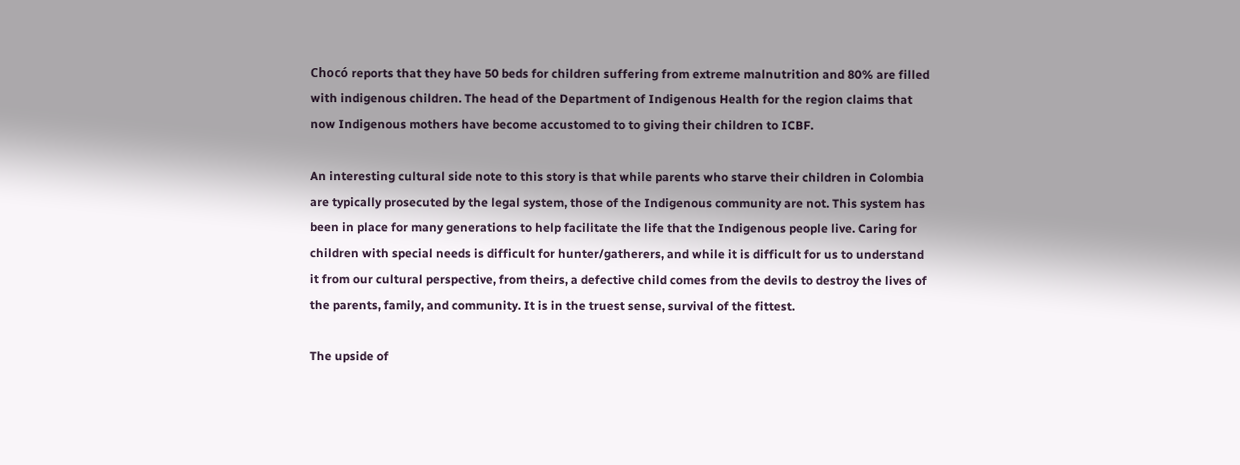Chocó reports that they have 50 beds for children suffering from extreme malnutrition and 80% are filled with indigenous children. The head of the Department of Indigenous Health for the region claims that now Indigenous mothers have become accustomed to to giving their children to ICBF.

An interesting cultural side note to this story is that while parents who starve their children in Colombia are typically prosecuted by the legal system, those of the Indigenous community are not. This system has been in place for many generations to help facilitate the life that the Indigenous people live. Caring for children with special needs is difficult for hunter/gatherers, and while it is difficult for us to understand it from our cultural perspective, from theirs, a defective child comes from the devils to destroy the lives of the parents, family, and community. It is in the truest sense, survival of the fittest.

The upside of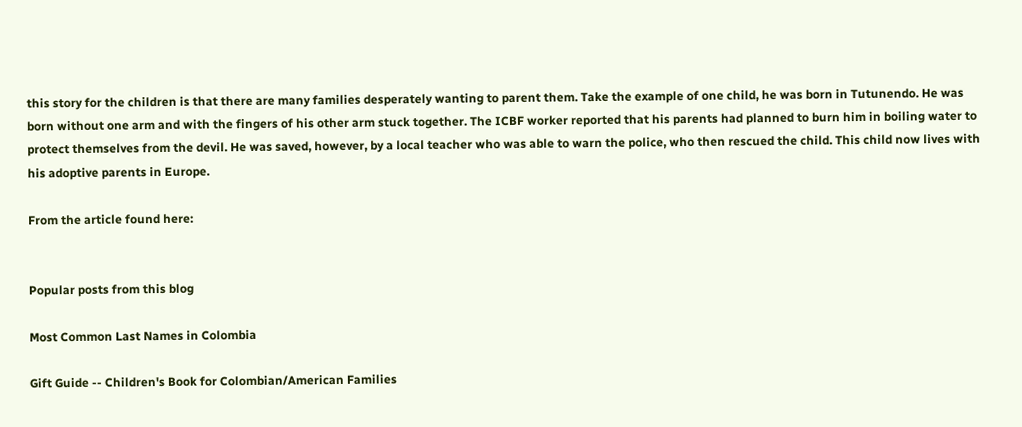this story for the children is that there are many families desperately wanting to parent them. Take the example of one child, he was born in Tutunendo. He was born without one arm and with the fingers of his other arm stuck together. The ICBF worker reported that his parents had planned to burn him in boiling water to protect themselves from the devil. He was saved, however, by a local teacher who was able to warn the police, who then rescued the child. This child now lives with his adoptive parents in Europe.

From the article found here:


Popular posts from this blog

Most Common Last Names in Colombia

Gift Guide -- Children's Book for Colombian/American Families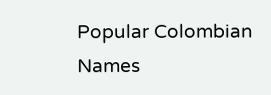Popular Colombian Names